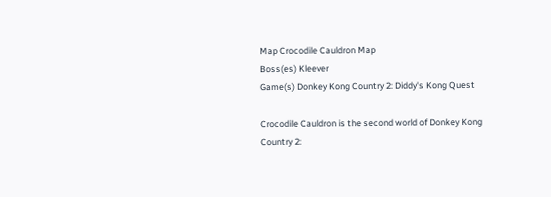Map Crocodile Cauldron Map
Boss(es) Kleever
Game(s) Donkey Kong Country 2: Diddy's Kong Quest

Crocodile Cauldron is the second world of Donkey Kong Country 2: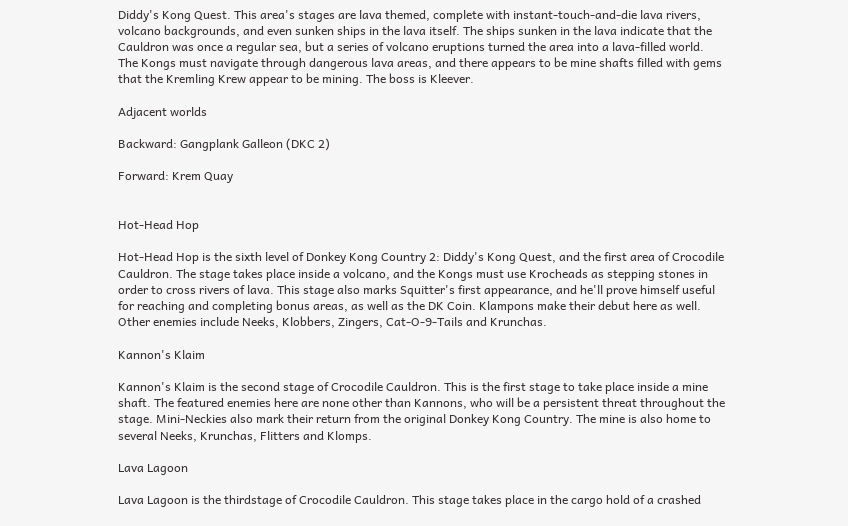Diddy's Kong Quest. This area's stages are lava themed, complete with instant-touch-and-die lava rivers, volcano backgrounds, and even sunken ships in the lava itself. The ships sunken in the lava indicate that the Cauldron was once a regular sea, but a series of volcano eruptions turned the area into a lava-filled world. The Kongs must navigate through dangerous lava areas, and there appears to be mine shafts filled with gems that the Kremling Krew appear to be mining. The boss is Kleever.

Adjacent worlds

Backward: Gangplank Galleon (DKC 2)

Forward: Krem Quay


Hot-Head Hop

Hot-Head Hop is the sixth level of Donkey Kong Country 2: Diddy's Kong Quest, and the first area of Crocodile Cauldron. The stage takes place inside a volcano, and the Kongs must use Krocheads as stepping stones in order to cross rivers of lava. This stage also marks Squitter's first appearance, and he'll prove himself useful for reaching and completing bonus areas, as well as the DK Coin. Klampons make their debut here as well. Other enemies include Neeks, Klobbers, Zingers, Cat-O-9-Tails and Krunchas.

Kannon's Klaim

Kannon's Klaim is the second stage of Crocodile Cauldron. This is the first stage to take place inside a mine shaft. The featured enemies here are none other than Kannons, who will be a persistent threat throughout the stage. Mini-Neckies also mark their return from the original Donkey Kong Country. The mine is also home to several Neeks, Krunchas, Flitters and Klomps.

Lava Lagoon

Lava Lagoon is the thirdstage of Crocodile Cauldron. This stage takes place in the cargo hold of a crashed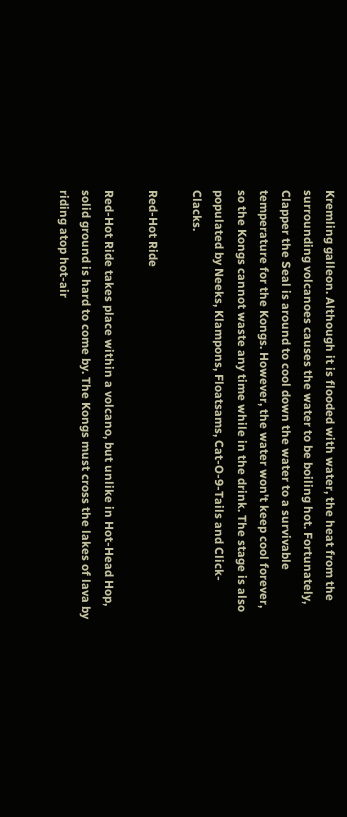Kremling galleon. Although it is flooded with water, the heat from the surrounding volcanoes causes the water to be boiling hot. Fortunately, Clapper the Seal is around to cool down the water to a survivable temperature for the Kongs. However, the water won't keep cool forever, so the Kongs cannot waste any time while in the drink. The stage is also populated by Neeks, Klampons, Floatsams, Cat-O-9-Tails and Click-Clacks.

Red-Hot Ride

Red-Hot Ride takes place within a volcano, but unlike in Hot-Head Hop, solid ground is hard to come by. The Kongs must cross the lakes of lava by riding atop hot-air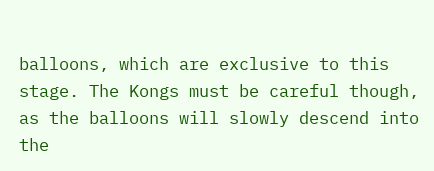balloons, which are exclusive to this stage. The Kongs must be careful though, as the balloons will slowly descend into the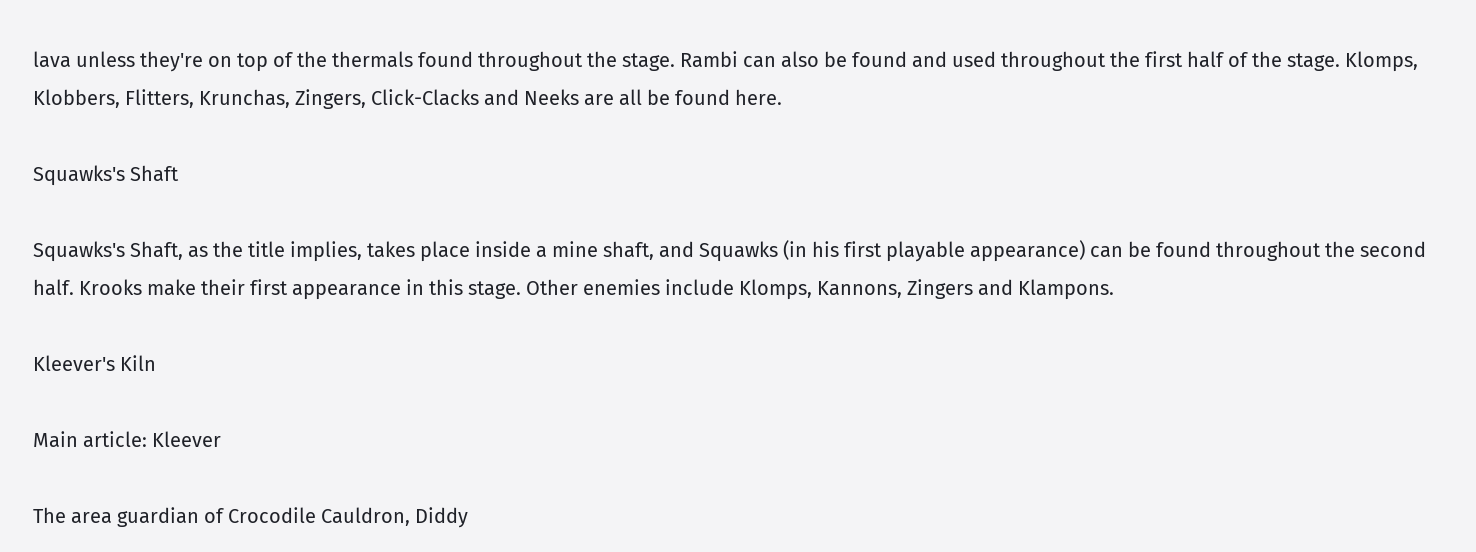lava unless they're on top of the thermals found throughout the stage. Rambi can also be found and used throughout the first half of the stage. Klomps, Klobbers, Flitters, Krunchas, Zingers, Click-Clacks and Neeks are all be found here.

Squawks's Shaft

Squawks's Shaft, as the title implies, takes place inside a mine shaft, and Squawks (in his first playable appearance) can be found throughout the second half. Krooks make their first appearance in this stage. Other enemies include Klomps, Kannons, Zingers and Klampons.

Kleever's Kiln

Main article: Kleever

The area guardian of Crocodile Cauldron, Diddy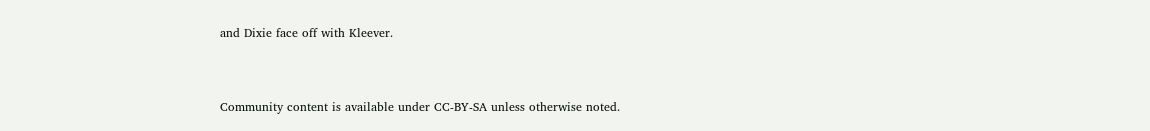and Dixie face off with Kleever.


Community content is available under CC-BY-SA unless otherwise noted.